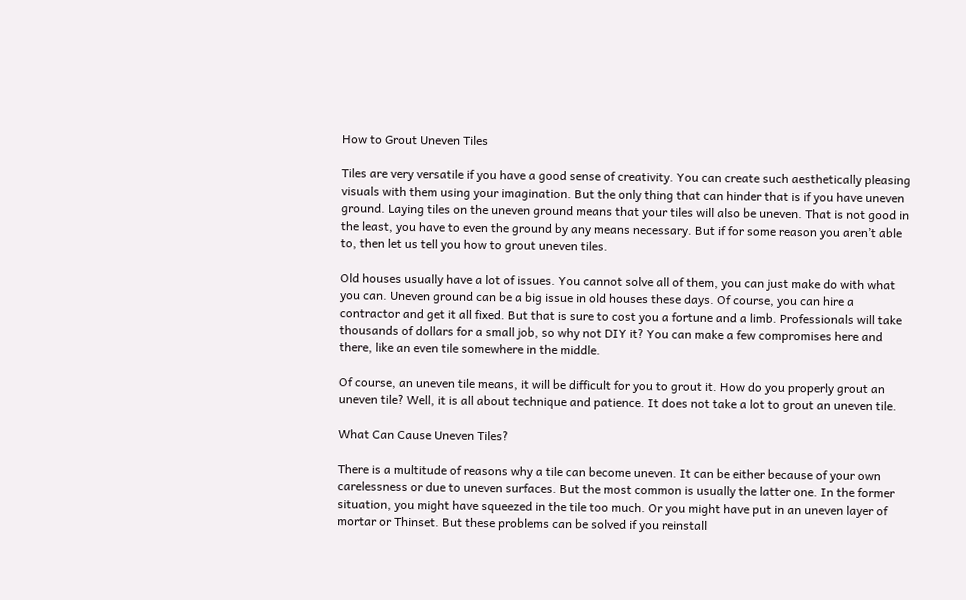How to Grout Uneven Tiles

Tiles are very versatile if you have a good sense of creativity. You can create such aesthetically pleasing visuals with them using your imagination. But the only thing that can hinder that is if you have uneven ground. Laying tiles on the uneven ground means that your tiles will also be uneven. That is not good in the least, you have to even the ground by any means necessary. But if for some reason you aren’t able to, then let us tell you how to grout uneven tiles.

Old houses usually have a lot of issues. You cannot solve all of them, you can just make do with what you can. Uneven ground can be a big issue in old houses these days. Of course, you can hire a contractor and get it all fixed. But that is sure to cost you a fortune and a limb. Professionals will take thousands of dollars for a small job, so why not DIY it? You can make a few compromises here and there, like an even tile somewhere in the middle.

Of course, an uneven tile means, it will be difficult for you to grout it. How do you properly grout an uneven tile? Well, it is all about technique and patience. It does not take a lot to grout an uneven tile.

What Can Cause Uneven Tiles?

There is a multitude of reasons why a tile can become uneven. It can be either because of your own carelessness or due to uneven surfaces. But the most common is usually the latter one. In the former situation, you might have squeezed in the tile too much. Or you might have put in an uneven layer of mortar or Thinset. But these problems can be solved if you reinstall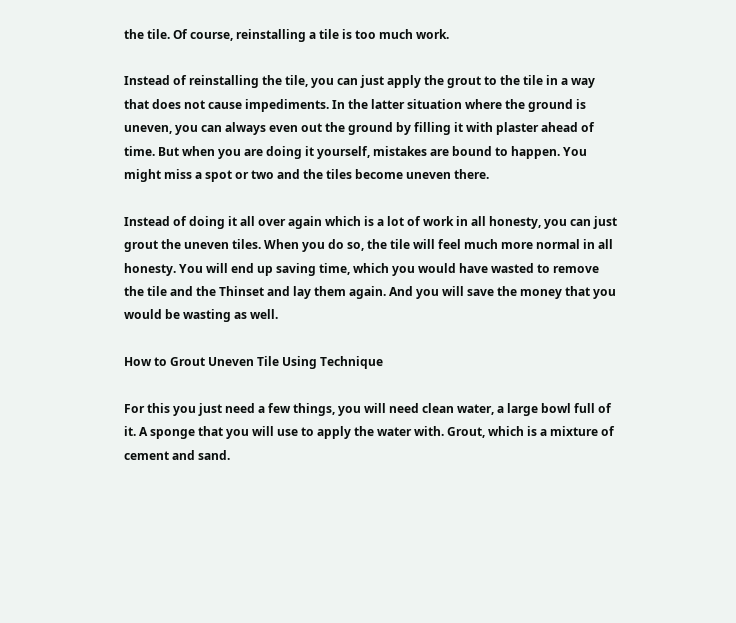the tile. Of course, reinstalling a tile is too much work.

Instead of reinstalling the tile, you can just apply the grout to the tile in a way that does not cause impediments. In the latter situation where the ground is uneven, you can always even out the ground by filling it with plaster ahead of time. But when you are doing it yourself, mistakes are bound to happen. You might miss a spot or two and the tiles become uneven there.

Instead of doing it all over again which is a lot of work in all honesty, you can just grout the uneven tiles. When you do so, the tile will feel much more normal in all honesty. You will end up saving time, which you would have wasted to remove the tile and the Thinset and lay them again. And you will save the money that you would be wasting as well.

How to Grout Uneven Tile Using Technique

For this you just need a few things, you will need clean water, a large bowl full of it. A sponge that you will use to apply the water with. Grout, which is a mixture of cement and sand.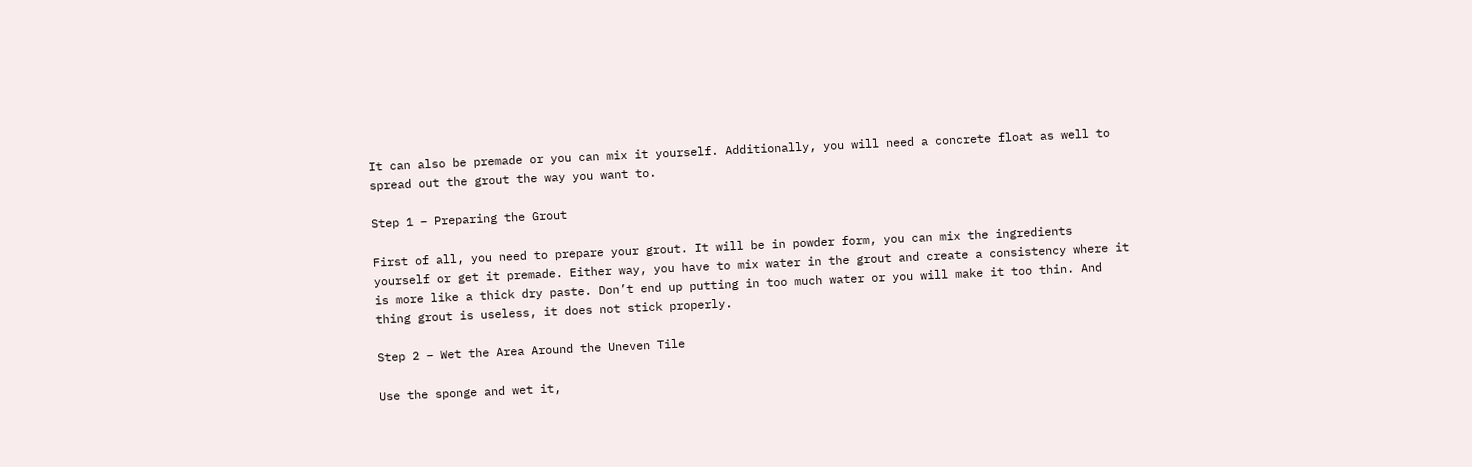It can also be premade or you can mix it yourself. Additionally, you will need a concrete float as well to spread out the grout the way you want to.

Step 1 – Preparing the Grout

First of all, you need to prepare your grout. It will be in powder form, you can mix the ingredients yourself or get it premade. Either way, you have to mix water in the grout and create a consistency where it is more like a thick dry paste. Don’t end up putting in too much water or you will make it too thin. And thing grout is useless, it does not stick properly.

Step 2 – Wet the Area Around the Uneven Tile

Use the sponge and wet it,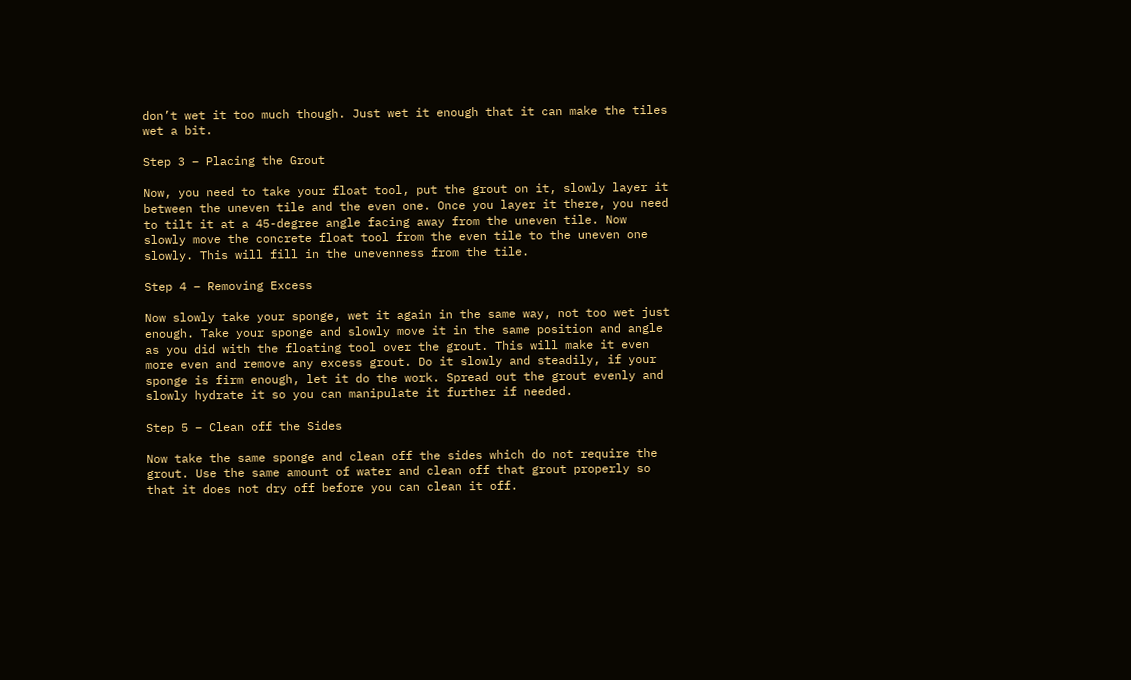don’t wet it too much though. Just wet it enough that it can make the tiles wet a bit.

Step 3 – Placing the Grout

Now, you need to take your float tool, put the grout on it, slowly layer it between the uneven tile and the even one. Once you layer it there, you need to tilt it at a 45-degree angle facing away from the uneven tile. Now slowly move the concrete float tool from the even tile to the uneven one slowly. This will fill in the unevenness from the tile.

Step 4 – Removing Excess

Now slowly take your sponge, wet it again in the same way, not too wet just enough. Take your sponge and slowly move it in the same position and angle as you did with the floating tool over the grout. This will make it even more even and remove any excess grout. Do it slowly and steadily, if your sponge is firm enough, let it do the work. Spread out the grout evenly and slowly hydrate it so you can manipulate it further if needed.

Step 5 – Clean off the Sides

Now take the same sponge and clean off the sides which do not require the grout. Use the same amount of water and clean off that grout properly so that it does not dry off before you can clean it off.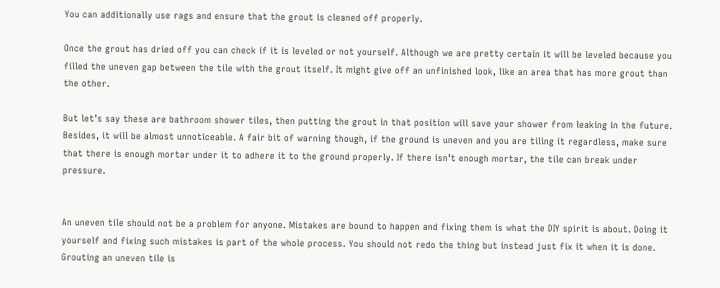You can additionally use rags and ensure that the grout is cleaned off properly.

Once the grout has dried off you can check if it is leveled or not yourself. Although we are pretty certain it will be leveled because you filled the uneven gap between the tile with the grout itself. It might give off an unfinished look, like an area that has more grout than the other.

But let’s say these are bathroom shower tiles, then putting the grout in that position will save your shower from leaking in the future. Besides, it will be almost unnoticeable. A fair bit of warning though, if the ground is uneven and you are tiling it regardless, make sure that there is enough mortar under it to adhere it to the ground properly. If there isn’t enough mortar, the tile can break under pressure.


An uneven tile should not be a problem for anyone. Mistakes are bound to happen and fixing them is what the DIY spirit is about. Doing it yourself and fixing such mistakes is part of the whole process. You should not redo the thing but instead just fix it when it is done. Grouting an uneven tile is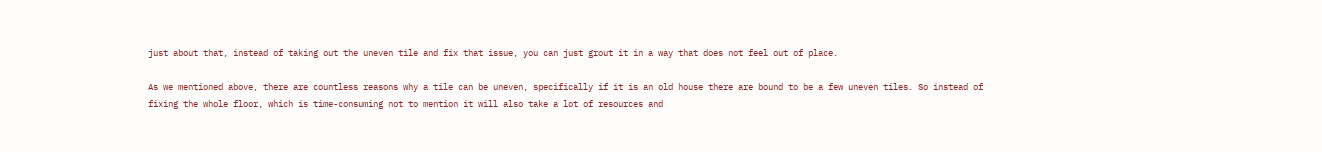just about that, instead of taking out the uneven tile and fix that issue, you can just grout it in a way that does not feel out of place.

As we mentioned above, there are countless reasons why a tile can be uneven, specifically if it is an old house there are bound to be a few uneven tiles. So instead of fixing the whole floor, which is time-consuming not to mention it will also take a lot of resources and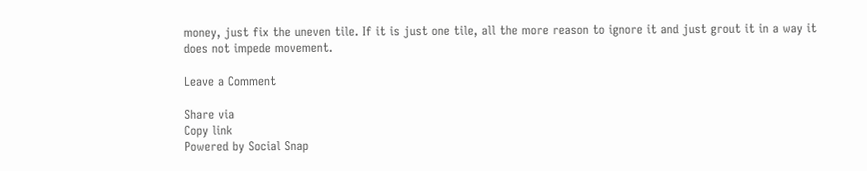money, just fix the uneven tile. If it is just one tile, all the more reason to ignore it and just grout it in a way it does not impede movement.

Leave a Comment

Share via
Copy link
Powered by Social Snap